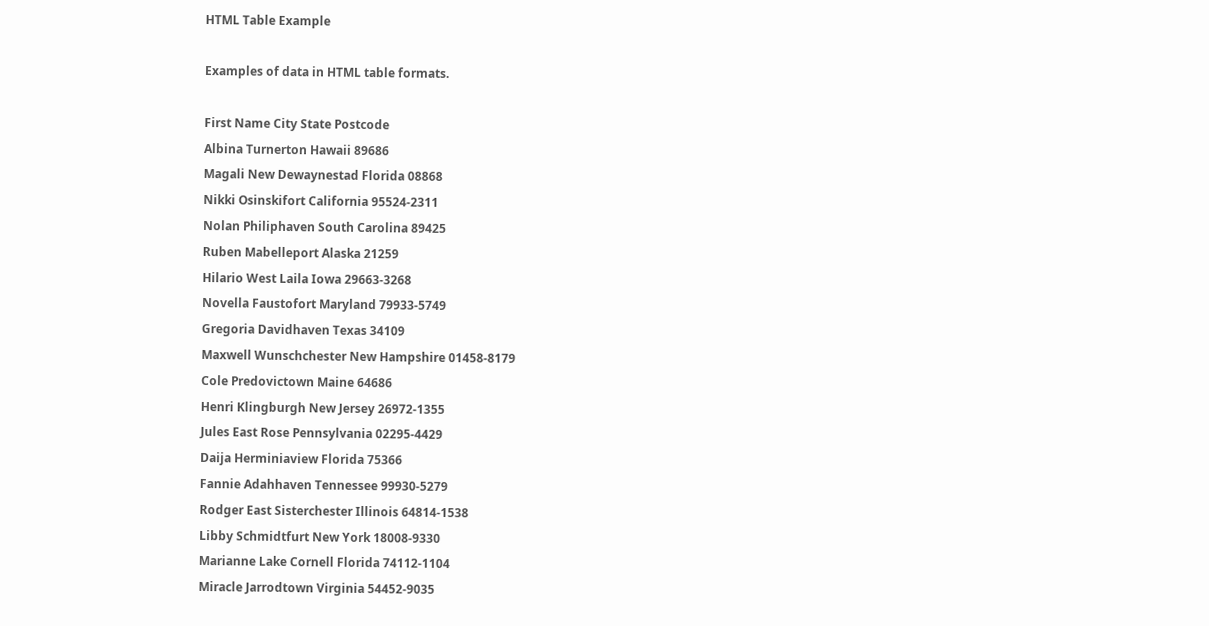HTML Table Example

Examples of data in HTML table formats.

First Name City State Postcode
Albina Turnerton Hawaii 89686
Magali New Dewaynestad Florida 08868
Nikki Osinskifort California 95524-2311
Nolan Philiphaven South Carolina 89425
Ruben Mabelleport Alaska 21259
Hilario West Laila Iowa 29663-3268
Novella Faustofort Maryland 79933-5749
Gregoria Davidhaven Texas 34109
Maxwell Wunschchester New Hampshire 01458-8179
Cole Predovictown Maine 64686
Henri Klingburgh New Jersey 26972-1355
Jules East Rose Pennsylvania 02295-4429
Daija Herminiaview Florida 75366
Fannie Adahhaven Tennessee 99930-5279
Rodger East Sisterchester Illinois 64814-1538
Libby Schmidtfurt New York 18008-9330
Marianne Lake Cornell Florida 74112-1104
Miracle Jarrodtown Virginia 54452-9035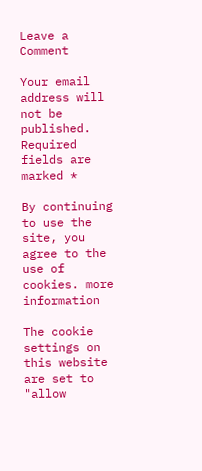Leave a Comment

Your email address will not be published. Required fields are marked *

By continuing to use the site, you agree to the use of cookies. more information

The cookie settings on this website are set to "allow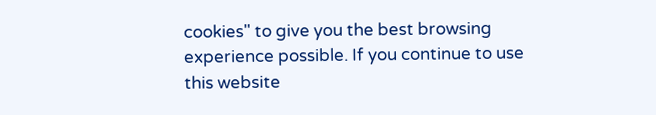cookies" to give you the best browsing experience possible. If you continue to use this website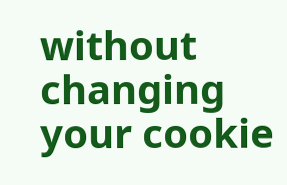without changing your cookie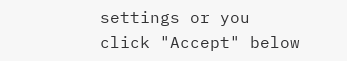settings or you click "Accept" below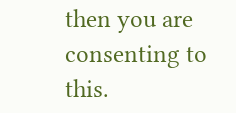then you are consenting to this.